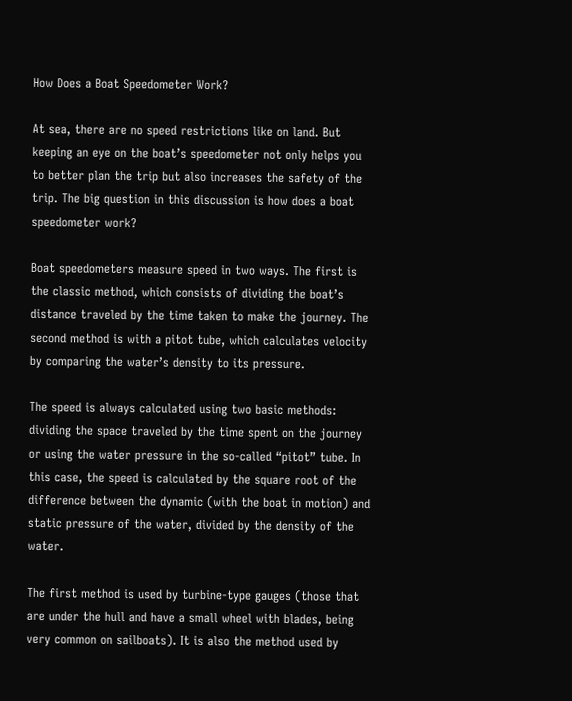How Does a Boat Speedometer Work?

At sea, there are no speed restrictions like on land. But keeping an eye on the boat’s speedometer not only helps you to better plan the trip but also increases the safety of the trip. The big question in this discussion is how does a boat speedometer work?

Boat speedometers measure speed in two ways. The first is the classic method, which consists of dividing the boat’s distance traveled by the time taken to make the journey. The second method is with a pitot tube, which calculates velocity by comparing the water’s density to its pressure.

The speed is always calculated using two basic methods: dividing the space traveled by the time spent on the journey or using the water pressure in the so-called “pitot” tube. In this case, the speed is calculated by the square root of the difference between the dynamic (with the boat in motion) and static pressure of the water, divided by the density of the water.

The first method is used by turbine-type gauges (those that are under the hull and have a small wheel with blades, being very common on sailboats). It is also the method used by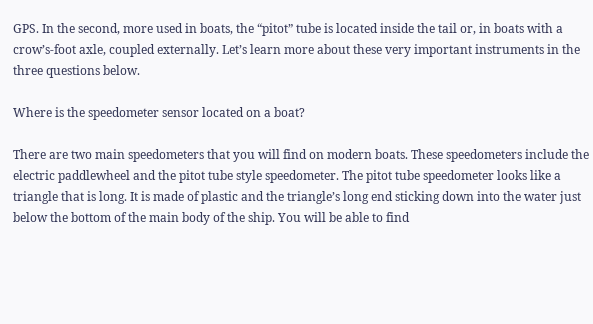GPS. In the second, more used in boats, the “pitot” tube is located inside the tail or, in boats with a crow’s-foot axle, coupled externally. Let’s learn more about these very important instruments in the three questions below.

Where is the speedometer sensor located on a boat?

There are two main speedometers that you will find on modern boats. These speedometers include the electric paddlewheel and the pitot tube style speedometer. The pitot tube speedometer looks like a triangle that is long. It is made of plastic and the triangle’s long end sticking down into the water just below the bottom of the main body of the ship. You will be able to find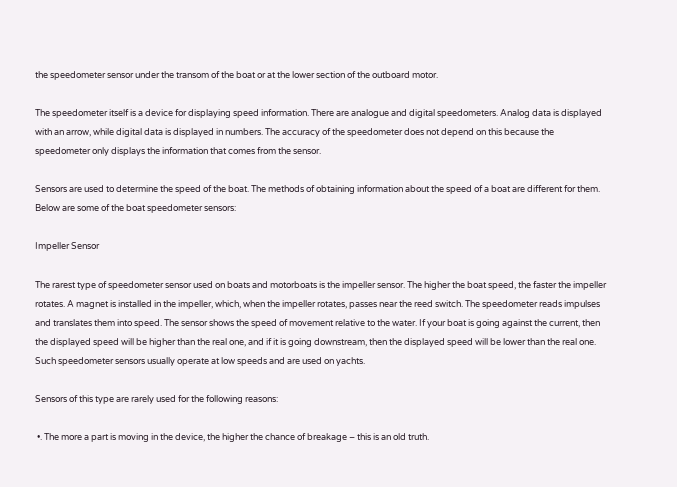the speedometer sensor under the transom of the boat or at the lower section of the outboard motor.

The speedometer itself is a device for displaying speed information. There are analogue and digital speedometers. Analog data is displayed with an arrow, while digital data is displayed in numbers. The accuracy of the speedometer does not depend on this because the speedometer only displays the information that comes from the sensor.

Sensors are used to determine the speed of the boat. The methods of obtaining information about the speed of a boat are different for them. Below are some of the boat speedometer sensors:

Impeller Sensor

The rarest type of speedometer sensor used on boats and motorboats is the impeller sensor. The higher the boat speed, the faster the impeller rotates. A magnet is installed in the impeller, which, when the impeller rotates, passes near the reed switch. The speedometer reads impulses and translates them into speed. The sensor shows the speed of movement relative to the water. If your boat is going against the current, then the displayed speed will be higher than the real one, and if it is going downstream, then the displayed speed will be lower than the real one. Such speedometer sensors usually operate at low speeds and are used on yachts.

Sensors of this type are rarely used for the following reasons:

 •. The more a part is moving in the device, the higher the chance of breakage – this is an old truth.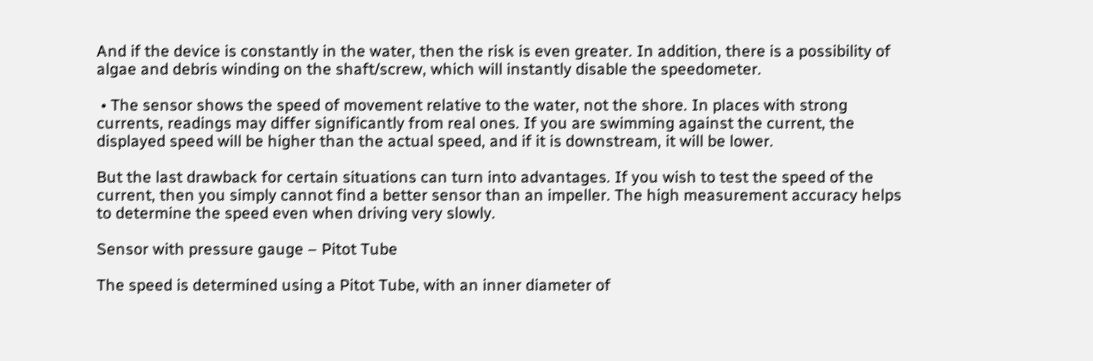And if the device is constantly in the water, then the risk is even greater. In addition, there is a possibility of algae and debris winding on the shaft/screw, which will instantly disable the speedometer.

 • The sensor shows the speed of movement relative to the water, not the shore. In places with strong currents, readings may differ significantly from real ones. If you are swimming against the current, the displayed speed will be higher than the actual speed, and if it is downstream, it will be lower.

But the last drawback for certain situations can turn into advantages. If you wish to test the speed of the current, then you simply cannot find a better sensor than an impeller. The high measurement accuracy helps to determine the speed even when driving very slowly.

Sensor with pressure gauge – Pitot Tube

The speed is determined using a Pitot Tube, with an inner diameter of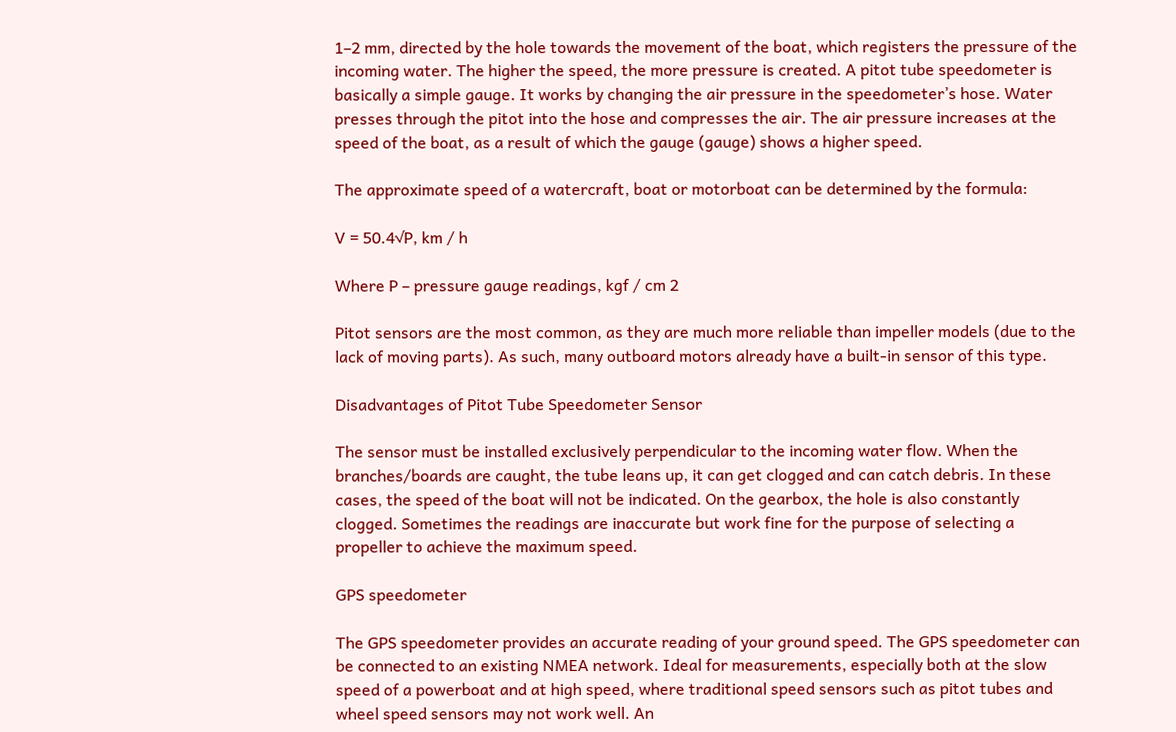1–2 mm, directed by the hole towards the movement of the boat, which registers the pressure of the incoming water. The higher the speed, the more pressure is created. A pitot tube speedometer is basically a simple gauge. It works by changing the air pressure in the speedometer’s hose. Water presses through the pitot into the hose and compresses the air. The air pressure increases at the speed of the boat, as a result of which the gauge (gauge) shows a higher speed.

The approximate speed of a watercraft, boat or motorboat can be determined by the formula:

V = 50.4√P, km / h

Where P – pressure gauge readings, kgf / cm 2

Pitot sensors are the most common, as they are much more reliable than impeller models (due to the lack of moving parts). As such, many outboard motors already have a built-in sensor of this type.

Disadvantages of Pitot Tube Speedometer Sensor

The sensor must be installed exclusively perpendicular to the incoming water flow. When the branches/boards are caught, the tube leans up, it can get clogged and can catch debris. In these cases, the speed of the boat will not be indicated. On the gearbox, the hole is also constantly clogged. Sometimes the readings are inaccurate but work fine for the purpose of selecting a propeller to achieve the maximum speed.

GPS speedometer

The GPS speedometer provides an accurate reading of your ground speed. The GPS speedometer can be connected to an existing NMEA network. Ideal for measurements, especially both at the slow speed of a powerboat and at high speed, where traditional speed sensors such as pitot tubes and wheel speed sensors may not work well. An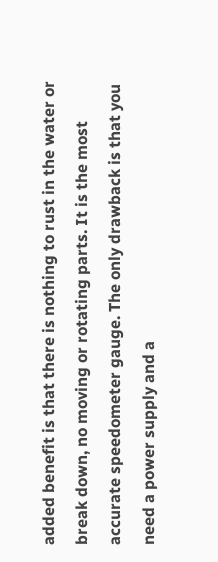added benefit is that there is nothing to rust in the water or break down, no moving or rotating parts. It is the most accurate speedometer gauge. The only drawback is that you need a power supply and a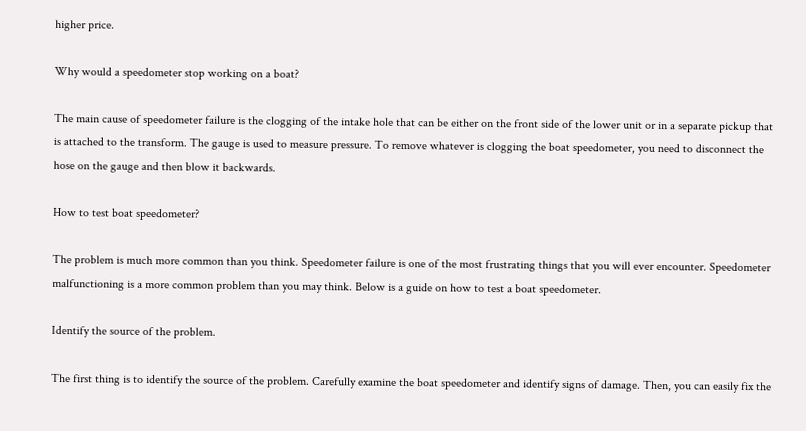higher price.

Why would a speedometer stop working on a boat?

The main cause of speedometer failure is the clogging of the intake hole that can be either on the front side of the lower unit or in a separate pickup that is attached to the transform. The gauge is used to measure pressure. To remove whatever is clogging the boat speedometer, you need to disconnect the hose on the gauge and then blow it backwards.

How to test boat speedometer?

The problem is much more common than you think. Speedometer failure is one of the most frustrating things that you will ever encounter. Speedometer malfunctioning is a more common problem than you may think. Below is a guide on how to test a boat speedometer.

Identify the source of the problem.

The first thing is to identify the source of the problem. Carefully examine the boat speedometer and identify signs of damage. Then, you can easily fix the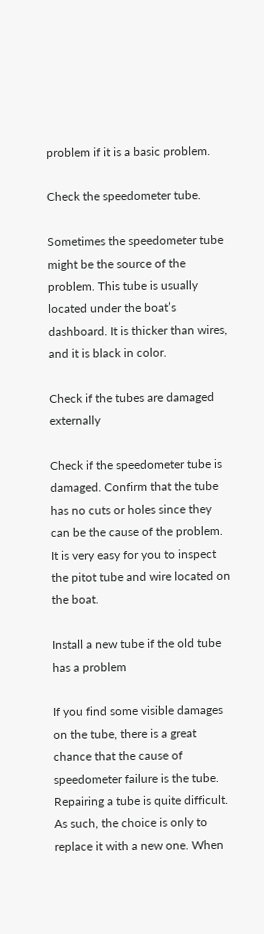problem if it is a basic problem.

Check the speedometer tube.

Sometimes the speedometer tube might be the source of the problem. This tube is usually located under the boat’s dashboard. It is thicker than wires, and it is black in color.

Check if the tubes are damaged externally

Check if the speedometer tube is damaged. Confirm that the tube has no cuts or holes since they can be the cause of the problem. It is very easy for you to inspect the pitot tube and wire located on the boat.

Install a new tube if the old tube has a problem

If you find some visible damages on the tube, there is a great chance that the cause of speedometer failure is the tube. Repairing a tube is quite difficult. As such, the choice is only to replace it with a new one. When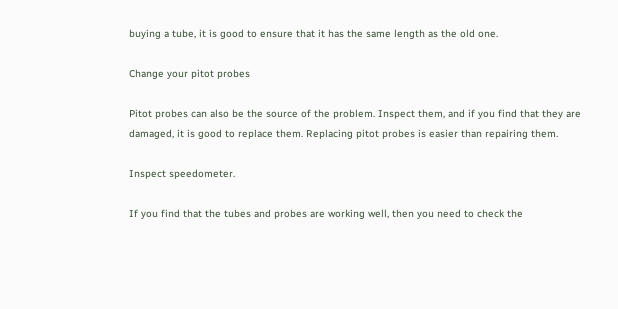buying a tube, it is good to ensure that it has the same length as the old one.

Change your pitot probes

Pitot probes can also be the source of the problem. Inspect them, and if you find that they are damaged, it is good to replace them. Replacing pitot probes is easier than repairing them.

Inspect speedometer.

If you find that the tubes and probes are working well, then you need to check the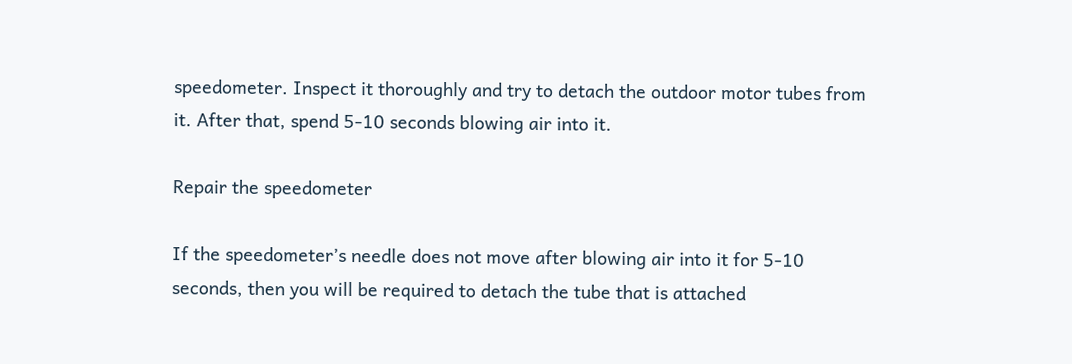speedometer. Inspect it thoroughly and try to detach the outdoor motor tubes from it. After that, spend 5-10 seconds blowing air into it.

Repair the speedometer

If the speedometer’s needle does not move after blowing air into it for 5-10 seconds, then you will be required to detach the tube that is attached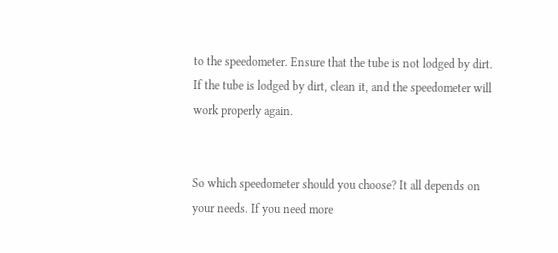to the speedometer. Ensure that the tube is not lodged by dirt. If the tube is lodged by dirt, clean it, and the speedometer will work properly again.


So which speedometer should you choose? It all depends on your needs. If you need more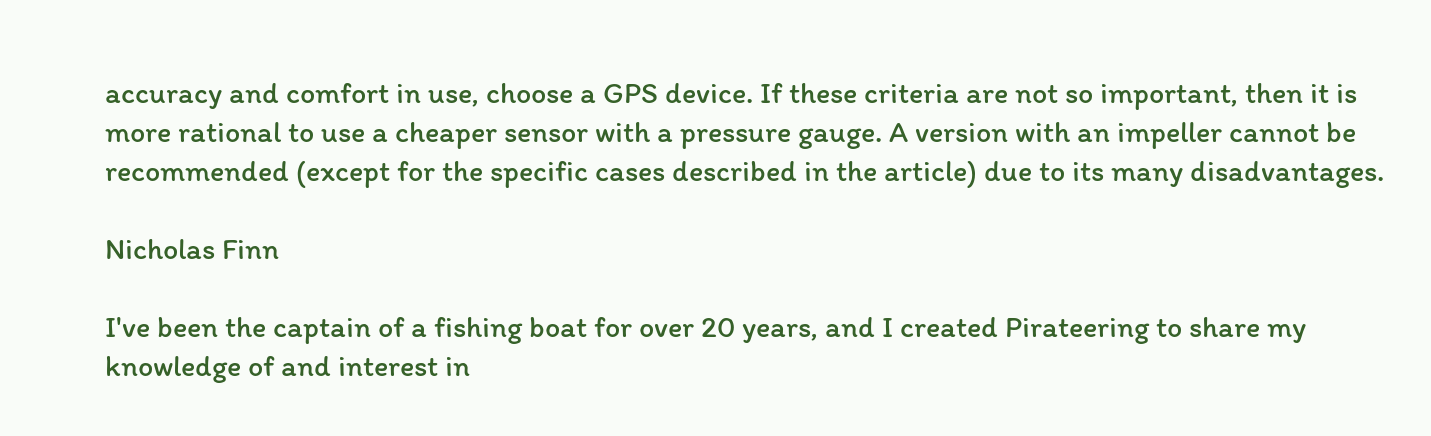accuracy and comfort in use, choose a GPS device. If these criteria are not so important, then it is more rational to use a cheaper sensor with a pressure gauge. A version with an impeller cannot be recommended (except for the specific cases described in the article) due to its many disadvantages.

Nicholas Finn

I've been the captain of a fishing boat for over 20 years, and I created Pirateering to share my knowledge of and interest in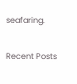seafaring.

Recent Posts